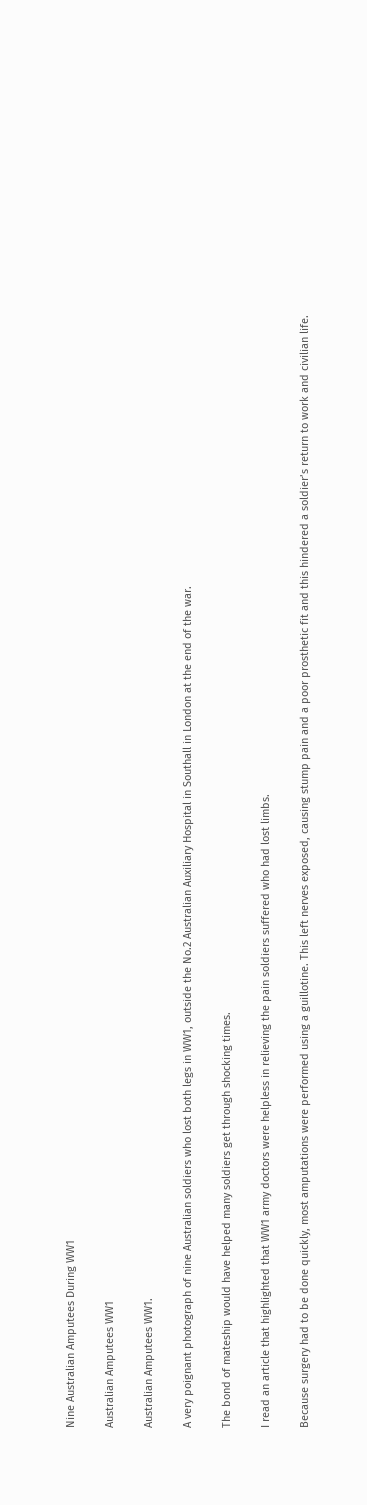Nine Australian Amputees During WW1

Australian Amputees WW1

Australian Amputees WW1.

A very poignant photograph of nine Australian soldiers who lost both legs in WW1, outside the No.2 Australian Auxiliary Hospital in Southall in London at the end of the war.

The bond of mateship would have helped many soldiers get through shocking times.

I read an article that highlighted that WW1 army doctors were helpless in relieving the pain soldiers suffered who had lost limbs.

Because surgery had to be done quickly, most amputations were performed using a guillotine. This left nerves exposed, causing stump pain and a poor prosthetic fit and this hindered a soldier’s return to work and civilian life.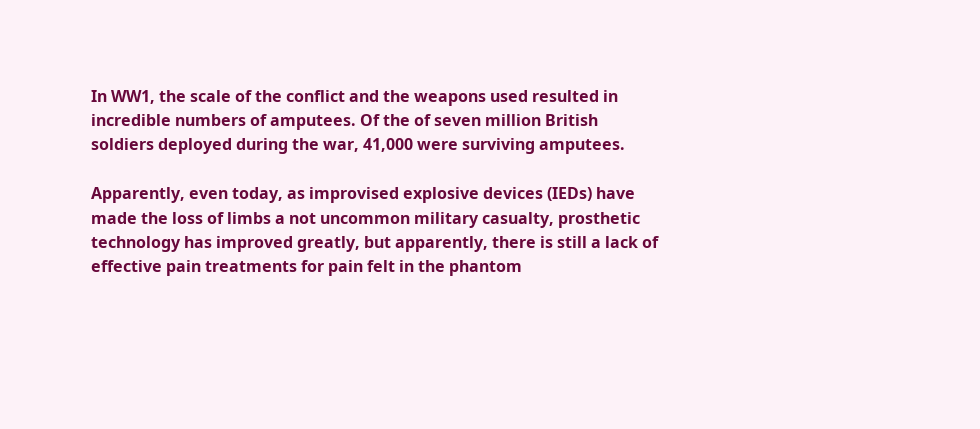In WW1, the scale of the conflict and the weapons used resulted in incredible numbers of amputees. Of the of seven million British soldiers deployed during the war, 41,000 were surviving amputees.

Apparently, even today, as improvised explosive devices (IEDs) have made the loss of limbs a not uncommon military casualty, prosthetic technology has improved greatly, but apparently, there is still a lack of effective pain treatments for pain felt in the phantom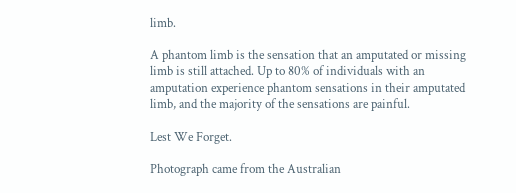limb.

A phantom limb is the sensation that an amputated or missing limb is still attached. Up to 80% of individuals with an amputation experience phantom sensations in their amputated limb, and the majority of the sensations are painful.

Lest We Forget.

Photograph came from the Australian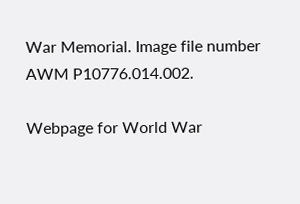War Memorial. Image file number AWM P10776.014.002.

Webpage for World War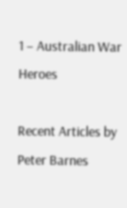1 – Australian War Heroes

Recent Articles by Peter Barnes